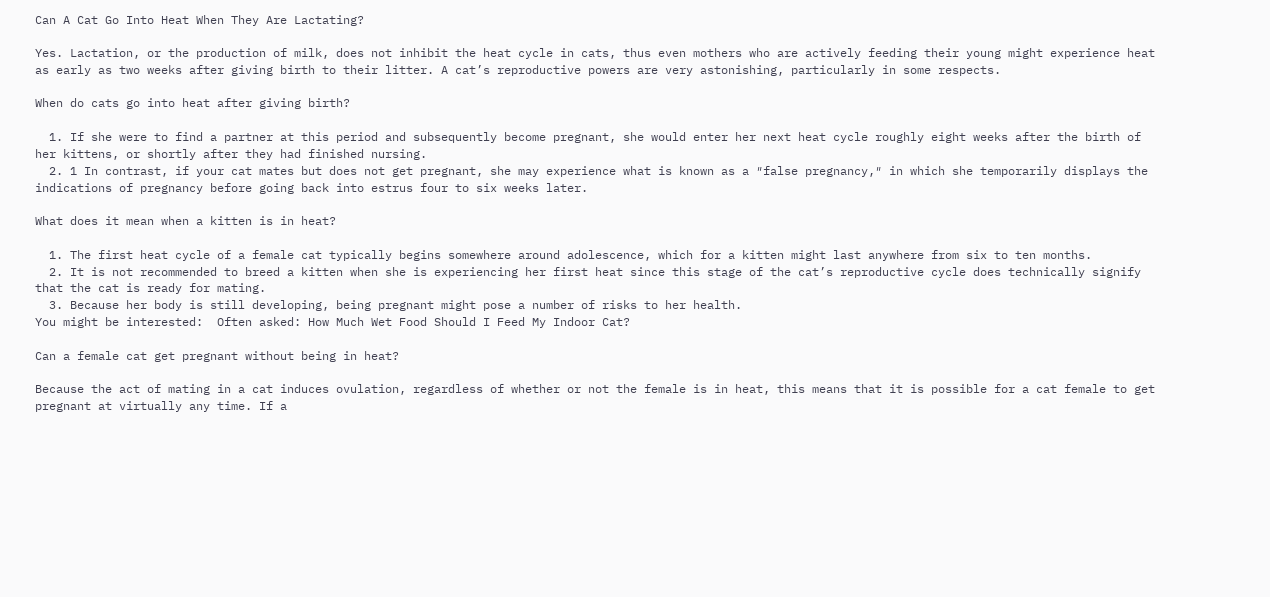Can A Cat Go Into Heat When They Are Lactating?

Yes. Lactation, or the production of milk, does not inhibit the heat cycle in cats, thus even mothers who are actively feeding their young might experience heat as early as two weeks after giving birth to their litter. A cat’s reproductive powers are very astonishing, particularly in some respects.

When do cats go into heat after giving birth?

  1. If she were to find a partner at this period and subsequently become pregnant, she would enter her next heat cycle roughly eight weeks after the birth of her kittens, or shortly after they had finished nursing.
  2. 1 In contrast, if your cat mates but does not get pregnant, she may experience what is known as a ″false pregnancy,″ in which she temporarily displays the indications of pregnancy before going back into estrus four to six weeks later.

What does it mean when a kitten is in heat?

  1. The first heat cycle of a female cat typically begins somewhere around adolescence, which for a kitten might last anywhere from six to ten months.
  2. It is not recommended to breed a kitten when she is experiencing her first heat since this stage of the cat’s reproductive cycle does technically signify that the cat is ready for mating.
  3. Because her body is still developing, being pregnant might pose a number of risks to her health.
You might be interested:  Often asked: How Much Wet Food Should I Feed My Indoor Cat?

Can a female cat get pregnant without being in heat?

Because the act of mating in a cat induces ovulation, regardless of whether or not the female is in heat, this means that it is possible for a cat female to get pregnant at virtually any time. If a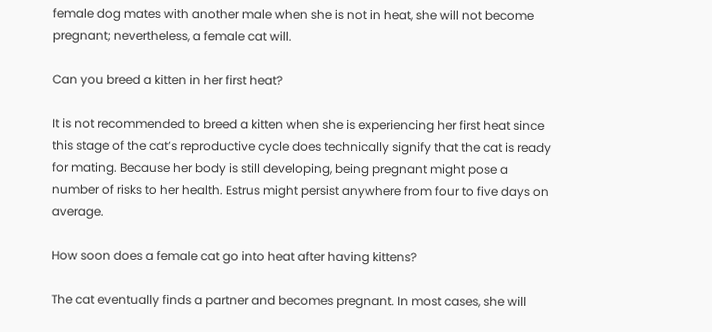female dog mates with another male when she is not in heat, she will not become pregnant; nevertheless, a female cat will.

Can you breed a kitten in her first heat?

It is not recommended to breed a kitten when she is experiencing her first heat since this stage of the cat’s reproductive cycle does technically signify that the cat is ready for mating. Because her body is still developing, being pregnant might pose a number of risks to her health. Estrus might persist anywhere from four to five days on average.

How soon does a female cat go into heat after having kittens?

The cat eventually finds a partner and becomes pregnant. In most cases, she will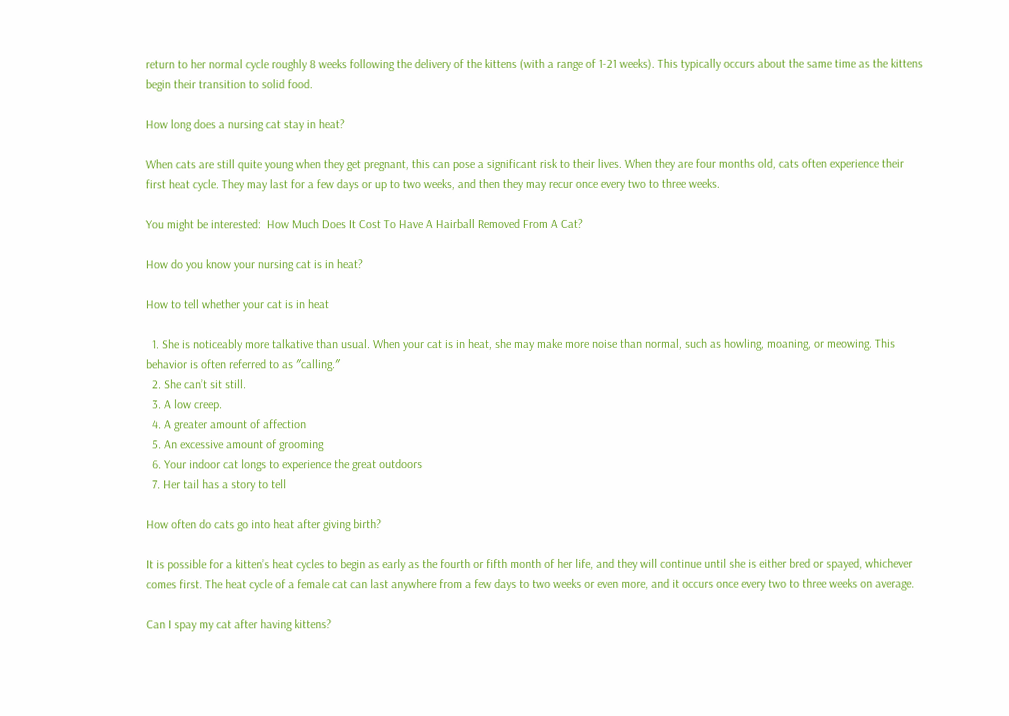return to her normal cycle roughly 8 weeks following the delivery of the kittens (with a range of 1-21 weeks). This typically occurs about the same time as the kittens begin their transition to solid food.

How long does a nursing cat stay in heat?

When cats are still quite young when they get pregnant, this can pose a significant risk to their lives. When they are four months old, cats often experience their first heat cycle. They may last for a few days or up to two weeks, and then they may recur once every two to three weeks.

You might be interested:  How Much Does It Cost To Have A Hairball Removed From A Cat?

How do you know your nursing cat is in heat?

How to tell whether your cat is in heat

  1. She is noticeably more talkative than usual. When your cat is in heat, she may make more noise than normal, such as howling, moaning, or meowing. This behavior is often referred to as ″calling.″
  2. She can’t sit still.
  3. A low creep.
  4. A greater amount of affection
  5. An excessive amount of grooming
  6. Your indoor cat longs to experience the great outdoors
  7. Her tail has a story to tell

How often do cats go into heat after giving birth?

It is possible for a kitten’s heat cycles to begin as early as the fourth or fifth month of her life, and they will continue until she is either bred or spayed, whichever comes first. The heat cycle of a female cat can last anywhere from a few days to two weeks or even more, and it occurs once every two to three weeks on average.

Can I spay my cat after having kittens?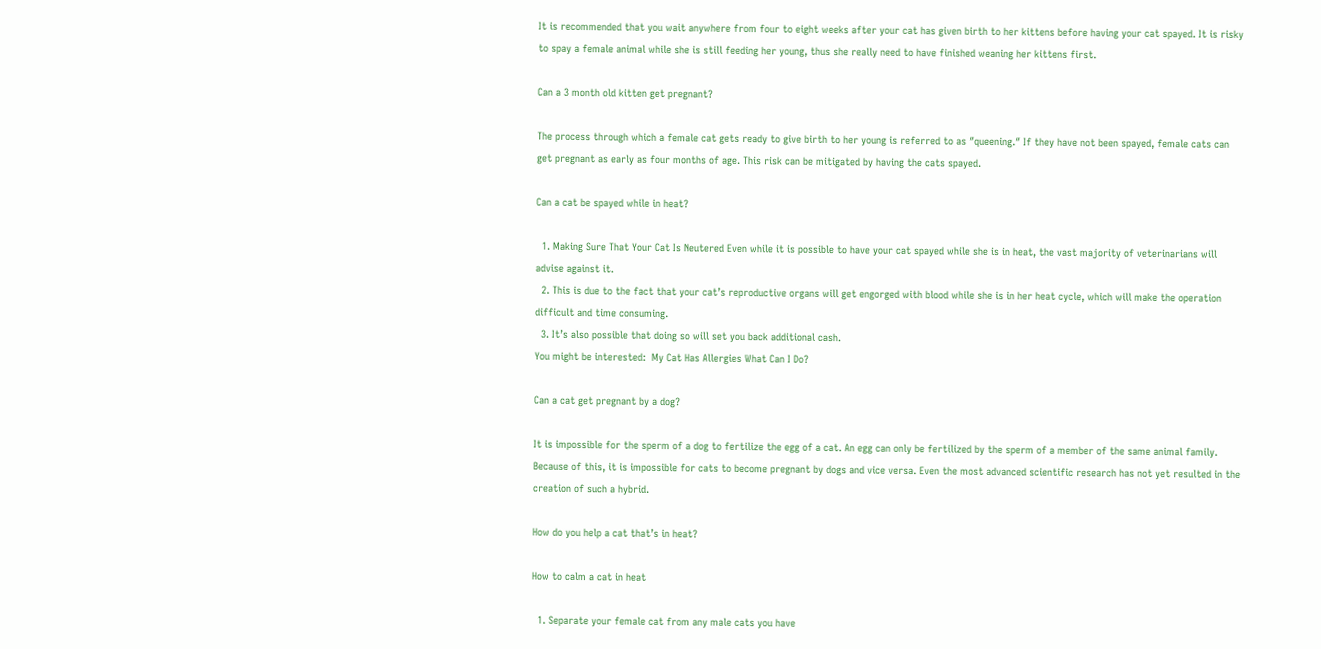It is recommended that you wait anywhere from four to eight weeks after your cat has given birth to her kittens before having your cat spayed. It is risky to spay a female animal while she is still feeding her young, thus she really need to have finished weaning her kittens first.

Can a 3 month old kitten get pregnant?

The process through which a female cat gets ready to give birth to her young is referred to as ″queening.″ If they have not been spayed, female cats can get pregnant as early as four months of age. This risk can be mitigated by having the cats spayed.

Can a cat be spayed while in heat?

  1. Making Sure That Your Cat Is Neutered Even while it is possible to have your cat spayed while she is in heat, the vast majority of veterinarians will advise against it.
  2. This is due to the fact that your cat’s reproductive organs will get engorged with blood while she is in her heat cycle, which will make the operation difficult and time consuming.
  3. It’s also possible that doing so will set you back additional cash.
You might be interested:  My Cat Has Allergies What Can I Do?

Can a cat get pregnant by a dog?

It is impossible for the sperm of a dog to fertilize the egg of a cat. An egg can only be fertilized by the sperm of a member of the same animal family. Because of this, it is impossible for cats to become pregnant by dogs and vice versa. Even the most advanced scientific research has not yet resulted in the creation of such a hybrid.

How do you help a cat that’s in heat?

How to calm a cat in heat

  1. Separate your female cat from any male cats you have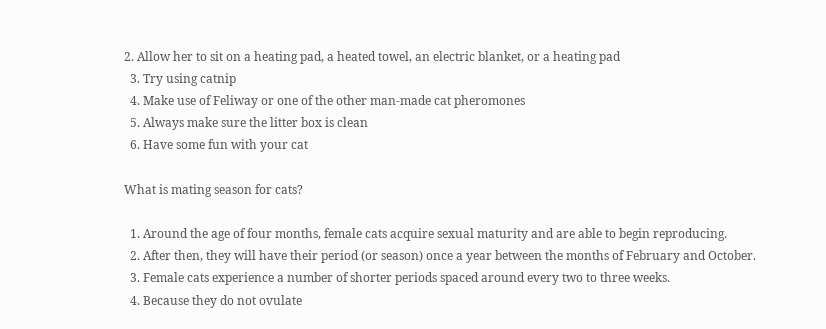2. Allow her to sit on a heating pad, a heated towel, an electric blanket, or a heating pad
  3. Try using catnip
  4. Make use of Feliway or one of the other man-made cat pheromones
  5. Always make sure the litter box is clean
  6. Have some fun with your cat

What is mating season for cats?

  1. Around the age of four months, female cats acquire sexual maturity and are able to begin reproducing.
  2. After then, they will have their period (or season) once a year between the months of February and October.
  3. Female cats experience a number of shorter periods spaced around every two to three weeks.
  4. Because they do not ovulate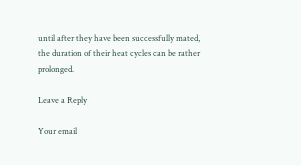until after they have been successfully mated, the duration of their heat cycles can be rather prolonged.

Leave a Reply

Your email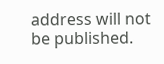address will not be published.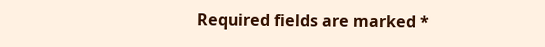Required fields are marked *